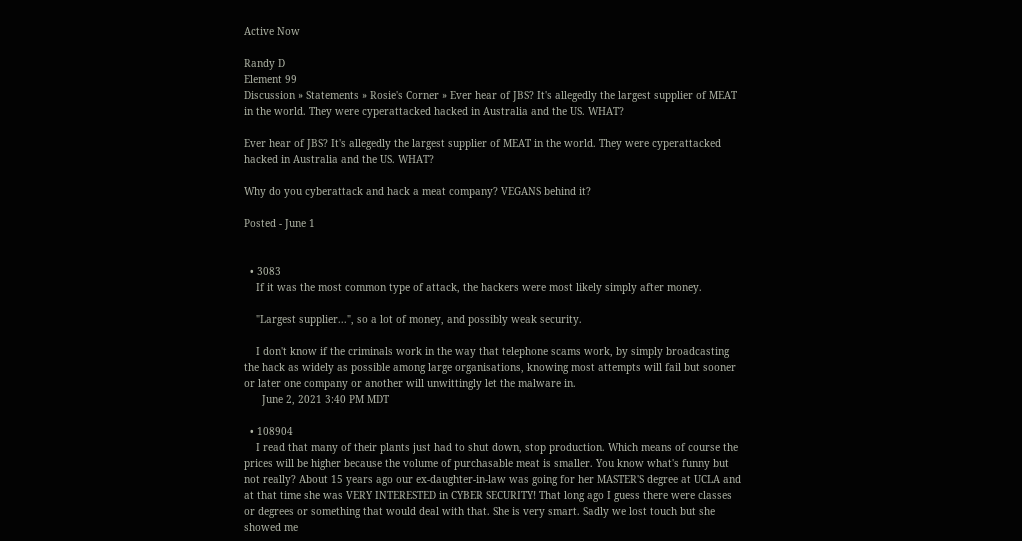Active Now

Randy D
Element 99
Discussion » Statements » Rosie's Corner » Ever hear of JBS? It's allegedly the largest supplier of MEAT in the world. They were cyperattacked hacked in Australia and the US. WHAT?

Ever hear of JBS? It's allegedly the largest supplier of MEAT in the world. They were cyperattacked hacked in Australia and the US. WHAT?

Why do you cyberattack and hack a meat company? VEGANS behind it?

Posted - June 1


  • 3083
    If it was the most common type of attack, the hackers were most likely simply after money.

    "Largest supplier...", so a lot of money, and possibly weak security.

    I don't know if the criminals work in the way that telephone scams work, by simply broadcasting the hack as widely as possible among large organisations, knowing most attempts will fail but sooner or later one company or another will unwittingly let the malware in.
      June 2, 2021 3:40 PM MDT

  • 108904
    I read that many of their plants just had to shut down, stop production. Which means of course the prices will be higher because the volume of purchasable meat is smaller. You know what's funny but not really? About 15 years ago our ex-daughter-in-law was going for her MASTER'S degree at UCLA and at that time she was VERY INTERESTED in CYBER SECURITY! That long ago I guess there were classes or degrees or something that would deal with that. She is very smart. Sadly we lost touch but she showed me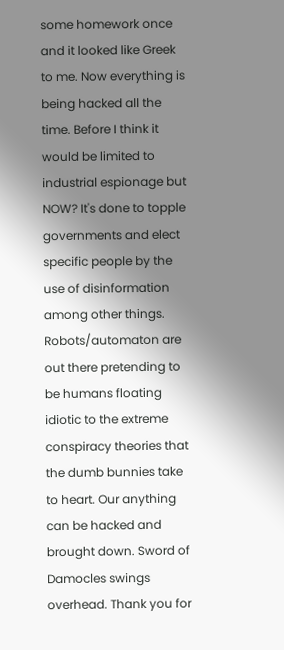some homework once and it looked like Greek to me. Now everything is being hacked all the time. Before I think it would be limited to industrial espionage but NOW? It's done to topple governments and elect specific people by the use of disinformation among other things. Robots/automaton are out there pretending to be humans floating idiotic to the extreme conspiracy theories that the dumb bunnies take to heart. Our anything can be hacked and brought down. Sword of Damocles swings overhead. Thank you for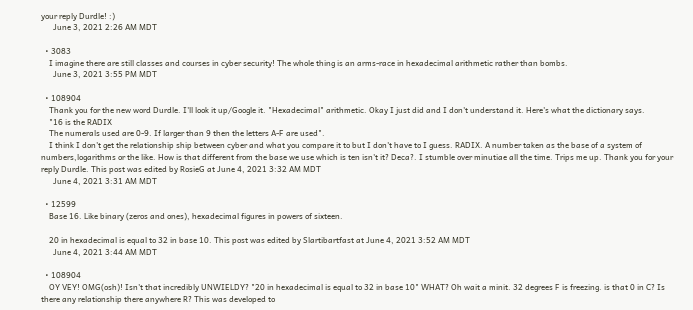your reply Durdle! :)
      June 3, 2021 2:26 AM MDT

  • 3083
    I imagine there are still classes and courses in cyber security! The whole thing is an arms-race in hexadecimal arithmetic rather than bombs.
      June 3, 2021 3:55 PM MDT

  • 108904
    Thank you for the new word Durdle. I'll look it up/Google it. "Hexadecimal" arithmetic. Okay I just did and I don't understand it. Here's what the dictionary says.
    "16 is the RADIX
    The numerals used are 0-9. If larger than 9 then the letters A-F are used".
    I think I don't get the relationship ship between cyber and what you compare it to but I don't have to I guess. RADIX. A number taken as the base of a system of numbers,logarithms or the like. How is that different from the base we use which is ten isn't it? Deca?. I stumble over minutiae all the time. Trips me up. Thank you for your reply Durdle. This post was edited by RosieG at June 4, 2021 3:32 AM MDT
      June 4, 2021 3:31 AM MDT

  • 12599
    Base 16. Like binary (zeros and ones), hexadecimal figures in powers of sixteen.

    20 in hexadecimal is equal to 32 in base 10. This post was edited by Slartibartfast at June 4, 2021 3:52 AM MDT
      June 4, 2021 3:44 AM MDT

  • 108904
    OY VEY! OMG(osh)! Isn't that incredibly UNWIELDY? "20 in hexadecimal is equal to 32 in base 10" WHAT? Oh wait a minit. 32 degrees F is freezing. is that 0 in C? Is there any relationship there anywhere R? This was developed to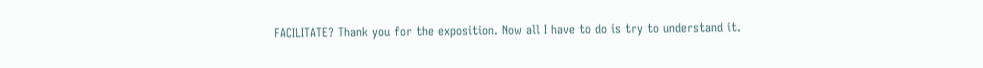FACILITATE? Thank you for the exposition. Now all I have to do is try to understand it.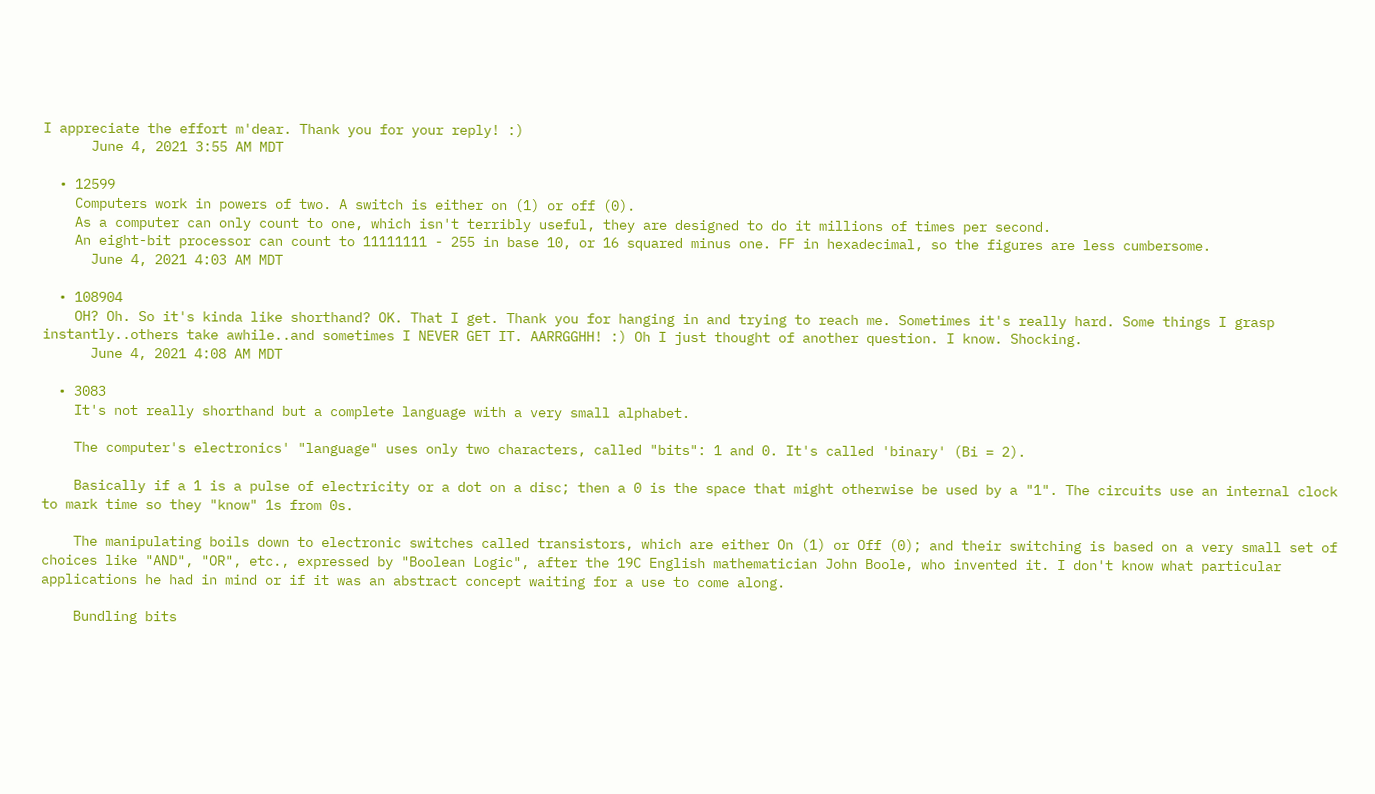I appreciate the effort m'dear. Thank you for your reply! :)
      June 4, 2021 3:55 AM MDT

  • 12599
    Computers work in powers of two. A switch is either on (1) or off (0).
    As a computer can only count to one, which isn't terribly useful, they are designed to do it millions of times per second.
    An eight-bit processor can count to 11111111 - 255 in base 10, or 16 squared minus one. FF in hexadecimal, so the figures are less cumbersome.
      June 4, 2021 4:03 AM MDT

  • 108904
    OH? Oh. So it's kinda like shorthand? OK. That I get. Thank you for hanging in and trying to reach me. Sometimes it's really hard. Some things I grasp instantly..others take awhile..and sometimes I NEVER GET IT. AARRGGHH! :) Oh I just thought of another question. I know. Shocking.
      June 4, 2021 4:08 AM MDT

  • 3083
    It's not really shorthand but a complete language with a very small alphabet.

    The computer's electronics' "language" uses only two characters, called "bits": 1 and 0. It's called 'binary' (Bi = 2).

    Basically if a 1 is a pulse of electricity or a dot on a disc; then a 0 is the space that might otherwise be used by a "1". The circuits use an internal clock to mark time so they "know" 1s from 0s.

    The manipulating boils down to electronic switches called transistors, which are either On (1) or Off (0); and their switching is based on a very small set of choices like "AND", "OR", etc., expressed by "Boolean Logic", after the 19C English mathematician John Boole, who invented it. I don't know what particular applications he had in mind or if it was an abstract concept waiting for a use to come along.

    Bundling bits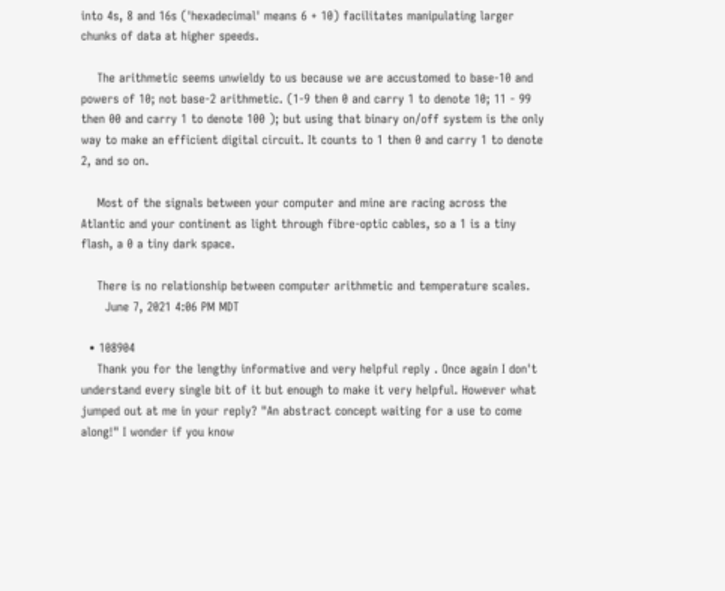into 4s, 8 and 16s ('hexadecimal' means 6 + 10) facilitates manipulating larger chunks of data at higher speeds.

    The arithmetic seems unwieldy to us because we are accustomed to base-10 and powers of 10; not base-2 arithmetic. (1-9 then 0 and carry 1 to denote 10; 11 - 99 then 00 and carry 1 to denote 100 ); but using that binary on/off system is the only way to make an efficient digital circuit. It counts to 1 then 0 and carry 1 to denote 2, and so on.

    Most of the signals between your computer and mine are racing across the Atlantic and your continent as light through fibre-optic cables, so a 1 is a tiny flash, a 0 a tiny dark space.

    There is no relationship between computer arithmetic and temperature scales.
      June 7, 2021 4:06 PM MDT

  • 108904
    Thank you for the lengthy informative and very helpful reply . Once again I don't understand every single bit of it but enough to make it very helpful. However what jumped out at me in your reply? "An abstract concept waiting for a use to come along!" I wonder if you know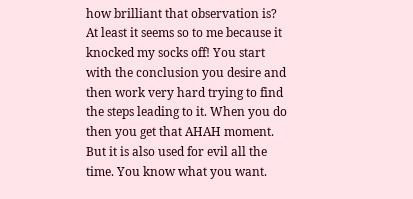how brilliant that observation is? At least it seems so to me because it knocked my socks off! You start with the conclusion you desire and then work very hard trying to find the steps leading to it. When you do then you get that AHAH moment. But it is also used for evil all the time. You know what you want.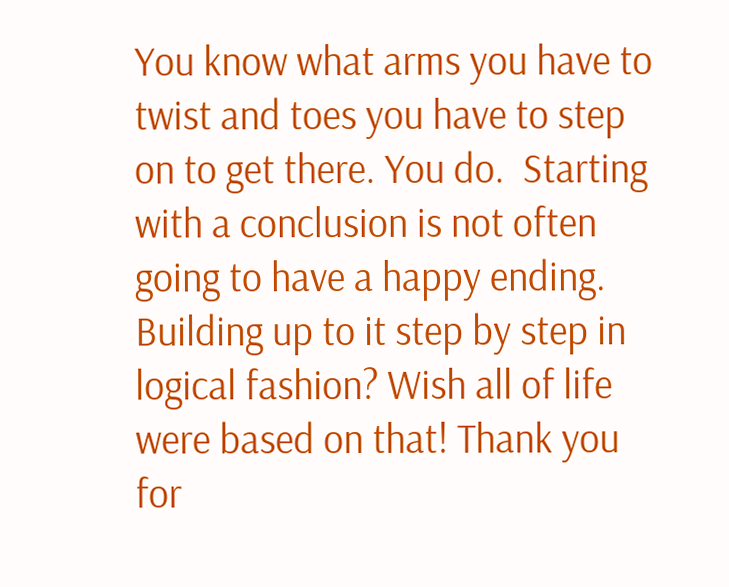You know what arms you have to twist and toes you have to step on to get there. You do.  Starting with a conclusion is not often going to have a happy ending. Building up to it step by step in logical fashion? Wish all of life were based on that! Thank you for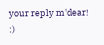your reply m'dear! :)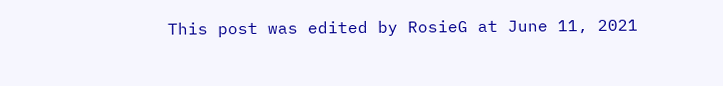This post was edited by RosieG at June 11, 2021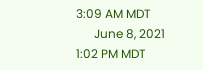3:09 AM MDT
      June 8, 2021 1:02 PM MDT